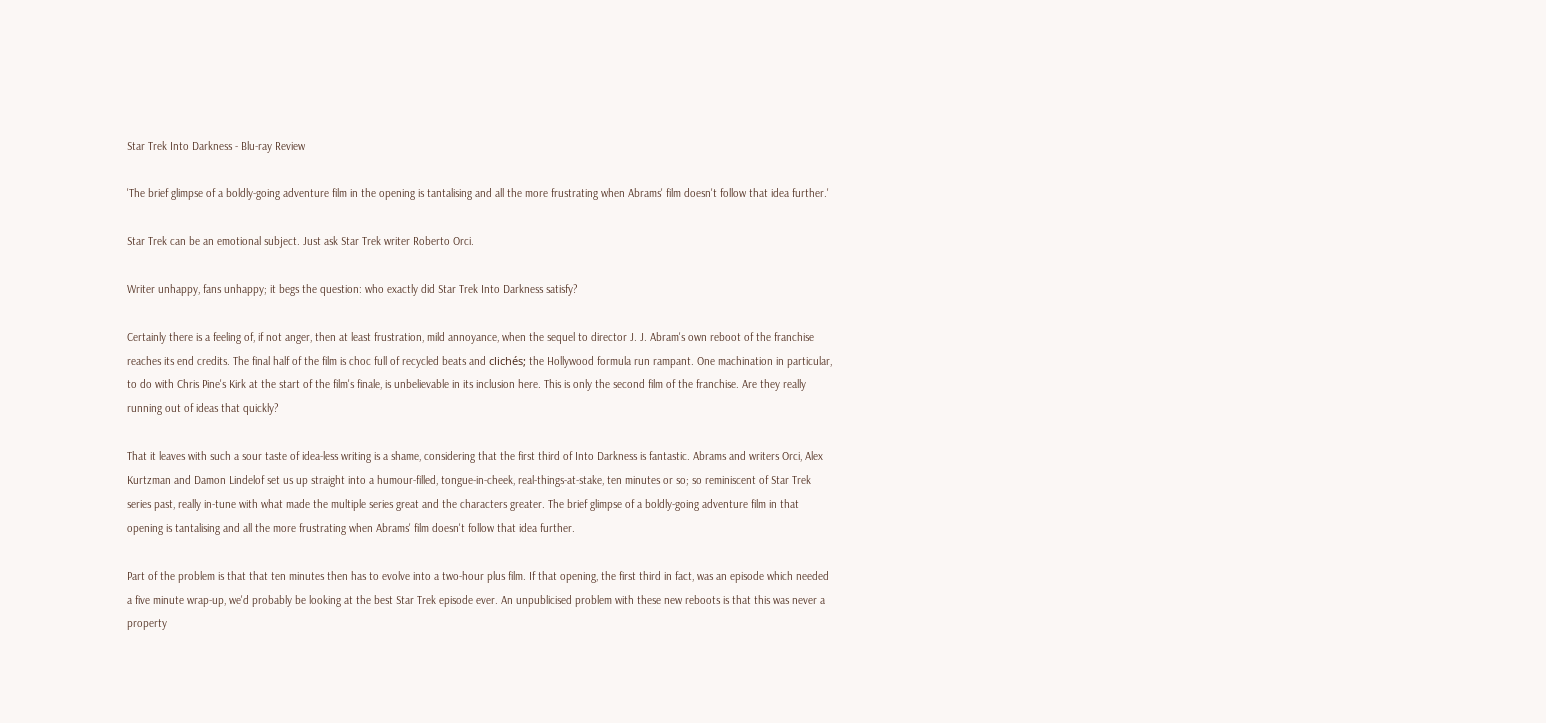Star Trek Into Darkness - Blu-ray Review

'The brief glimpse of a boldly-going adventure film in the opening is tantalising and all the more frustrating when Abrams' film doesn't follow that idea further.'

Star Trek can be an emotional subject. Just ask Star Trek writer Roberto Orci.

Writer unhappy, fans unhappy; it begs the question: who exactly did Star Trek Into Darkness satisfy?

Certainly there is a feeling of, if not anger, then at least frustration, mild annoyance, when the sequel to director J. J. Abram's own reboot of the franchise reaches its end credits. The final half of the film is choc full of recycled beats and clichés; the Hollywood formula run rampant. One machination in particular, to do with Chris Pine's Kirk at the start of the film's finale, is unbelievable in its inclusion here. This is only the second film of the franchise. Are they really running out of ideas that quickly?

That it leaves with such a sour taste of idea-less writing is a shame, considering that the first third of Into Darkness is fantastic. Abrams and writers Orci, Alex Kurtzman and Damon Lindelof set us up straight into a humour-filled, tongue-in-cheek, real-things-at-stake, ten minutes or so; so reminiscent of Star Trek series past, really in-tune with what made the multiple series great and the characters greater. The brief glimpse of a boldly-going adventure film in that opening is tantalising and all the more frustrating when Abrams' film doesn't follow that idea further.

Part of the problem is that that ten minutes then has to evolve into a two-hour plus film. If that opening, the first third in fact, was an episode which needed a five minute wrap-up, we'd probably be looking at the best Star Trek episode ever. An unpublicised problem with these new reboots is that this was never a property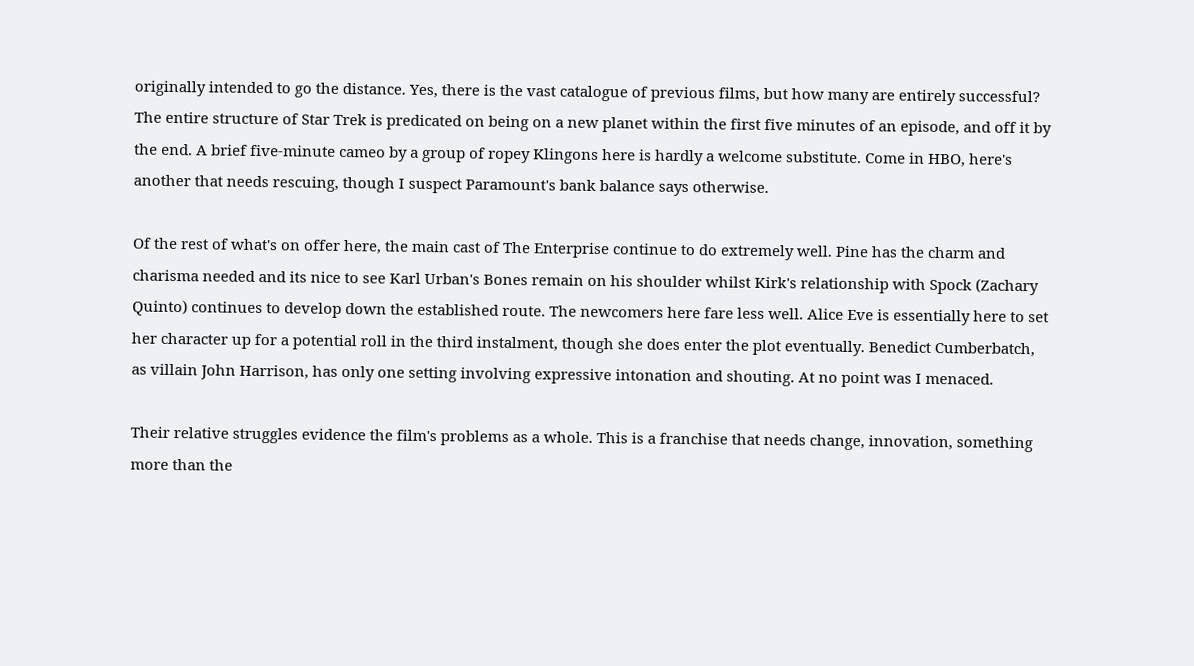originally intended to go the distance. Yes, there is the vast catalogue of previous films, but how many are entirely successful? The entire structure of Star Trek is predicated on being on a new planet within the first five minutes of an episode, and off it by the end. A brief five-minute cameo by a group of ropey Klingons here is hardly a welcome substitute. Come in HBO, here's another that needs rescuing, though I suspect Paramount's bank balance says otherwise.

Of the rest of what's on offer here, the main cast of The Enterprise continue to do extremely well. Pine has the charm and charisma needed and its nice to see Karl Urban's Bones remain on his shoulder whilst Kirk's relationship with Spock (Zachary Quinto) continues to develop down the established route. The newcomers here fare less well. Alice Eve is essentially here to set her character up for a potential roll in the third instalment, though she does enter the plot eventually. Benedict Cumberbatch, as villain John Harrison, has only one setting involving expressive intonation and shouting. At no point was I menaced.

Their relative struggles evidence the film's problems as a whole. This is a franchise that needs change, innovation, something more than the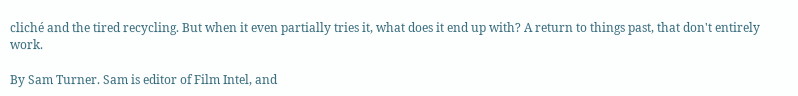cliché and the tired recycling. But when it even partially tries it, what does it end up with? A return to things past, that don't entirely work.

By Sam Turner. Sam is editor of Film Intel, and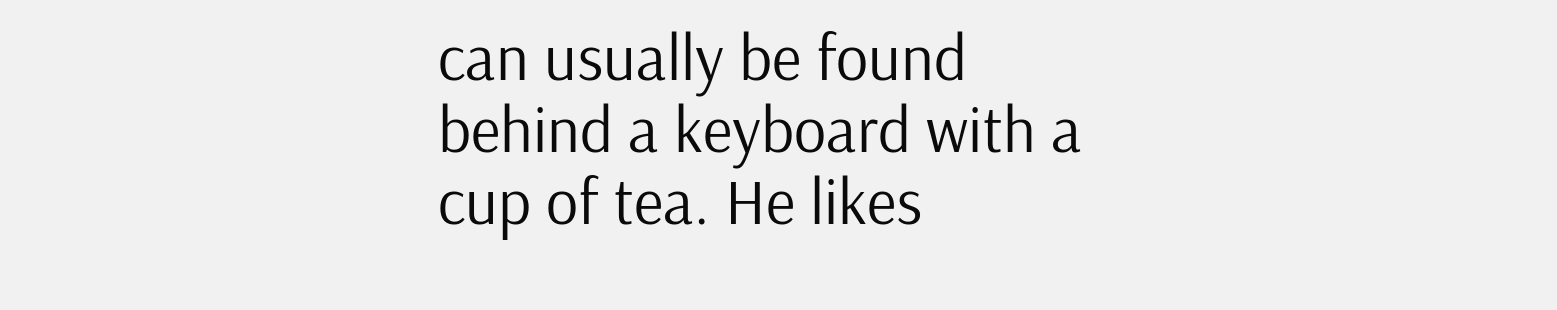can usually be found behind a keyboard with a cup of tea. He likes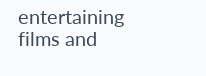entertaining films and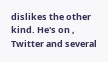dislikes the other kind. He's on , Twitter and several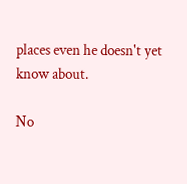places even he doesn't yet know about.

No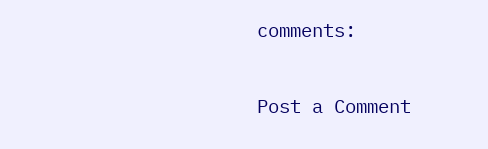comments:

Post a Comment